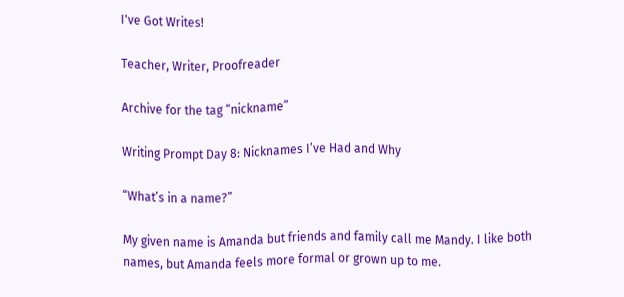I've Got Writes!

Teacher, Writer, Proofreader

Archive for the tag “nickname”

Writing Prompt Day 8: Nicknames I’ve Had and Why

“What’s in a name?”

My given name is Amanda but friends and family call me Mandy. I like both names, but Amanda feels more formal or grown up to me.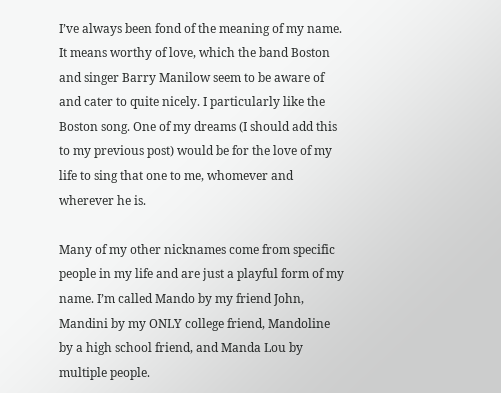I’ve always been fond of the meaning of my name. It means worthy of love, which the band Boston and singer Barry Manilow seem to be aware of and cater to quite nicely. I particularly like the Boston song. One of my dreams (I should add this to my previous post) would be for the love of my life to sing that one to me, whomever and wherever he is.

Many of my other nicknames come from specific people in my life and are just a playful form of my name. I’m called Mando by my friend John, Mandini by my ONLY college friend, Mandoline by a high school friend, and Manda Lou by multiple people.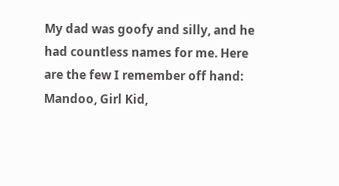My dad was goofy and silly, and he had countless names for me. Here are the few I remember off hand: Mandoo, Girl Kid,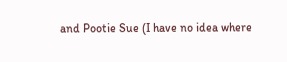and Pootie Sue (I have no idea where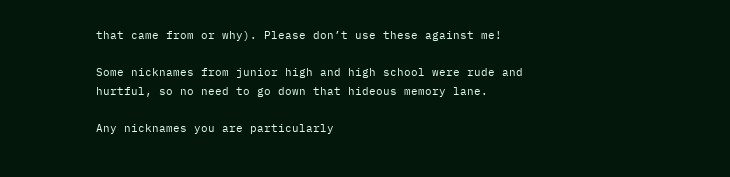that came from or why). Please don’t use these against me!

Some nicknames from junior high and high school were rude and hurtful, so no need to go down that hideous memory lane.

Any nicknames you are particularly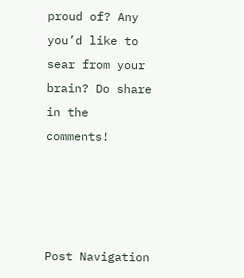proud of? Any you’d like to sear from your brain? Do share in the comments!




Post Navigation